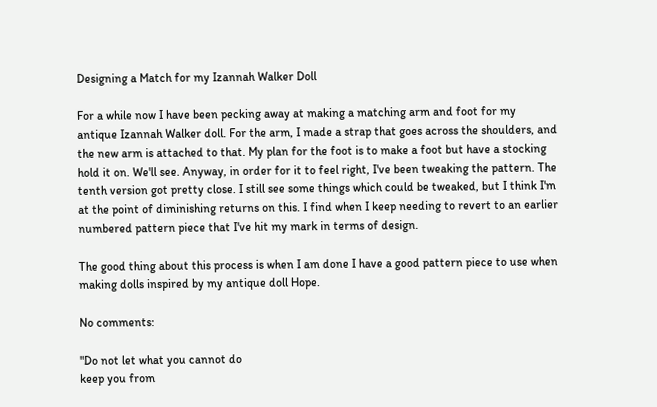Designing a Match for my Izannah Walker Doll

For a while now I have been pecking away at making a matching arm and foot for my antique Izannah Walker doll. For the arm, I made a strap that goes across the shoulders, and the new arm is attached to that. My plan for the foot is to make a foot but have a stocking hold it on. We'll see. Anyway, in order for it to feel right, I've been tweaking the pattern. The tenth version got pretty close. I still see some things which could be tweaked, but I think I'm at the point of diminishing returns on this. I find when I keep needing to revert to an earlier numbered pattern piece that I've hit my mark in terms of design.

The good thing about this process is when I am done I have a good pattern piece to use when making dolls inspired by my antique doll Hope.

No comments:

"Do not let what you cannot do
keep you from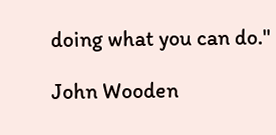doing what you can do."

John Wooden